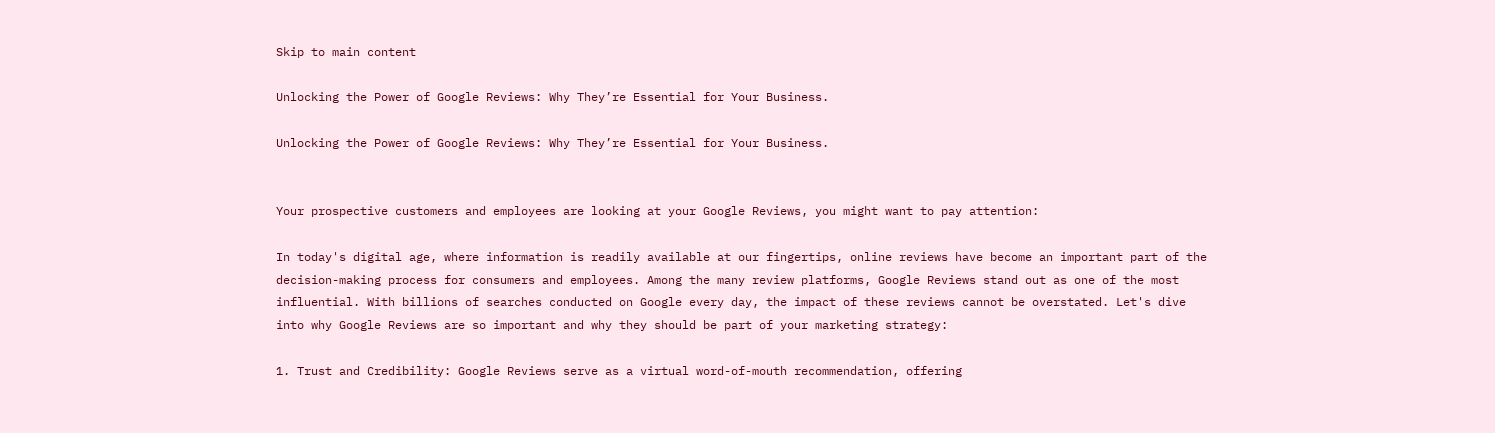Skip to main content

Unlocking the Power of Google Reviews: Why They’re Essential for Your Business.

Unlocking the Power of Google Reviews: Why They’re Essential for Your Business.


Your prospective customers and employees are looking at your Google Reviews, you might want to pay attention:

In today's digital age, where information is readily available at our fingertips, online reviews have become an important part of the decision-making process for consumers and employees. Among the many review platforms, Google Reviews stand out as one of the most influential. With billions of searches conducted on Google every day, the impact of these reviews cannot be overstated. Let's dive into why Google Reviews are so important and why they should be part of your marketing strategy:

1. Trust and Credibility: Google Reviews serve as a virtual word-of-mouth recommendation, offering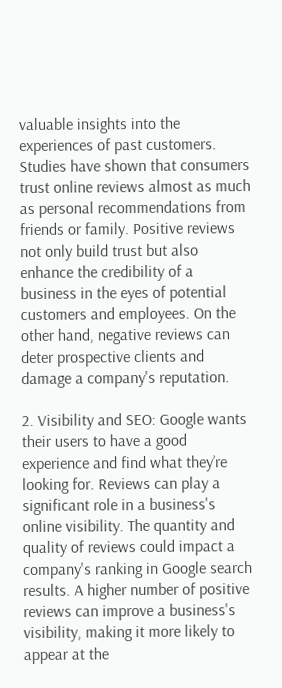valuable insights into the experiences of past customers. Studies have shown that consumers trust online reviews almost as much as personal recommendations from friends or family. Positive reviews not only build trust but also enhance the credibility of a business in the eyes of potential customers and employees. On the other hand, negative reviews can deter prospective clients and damage a company's reputation.

2. Visibility and SEO: Google wants their users to have a good experience and find what they’re looking for. Reviews can play a significant role in a business's online visibility. The quantity and quality of reviews could impact a company's ranking in Google search results. A higher number of positive reviews can improve a business's visibility, making it more likely to appear at the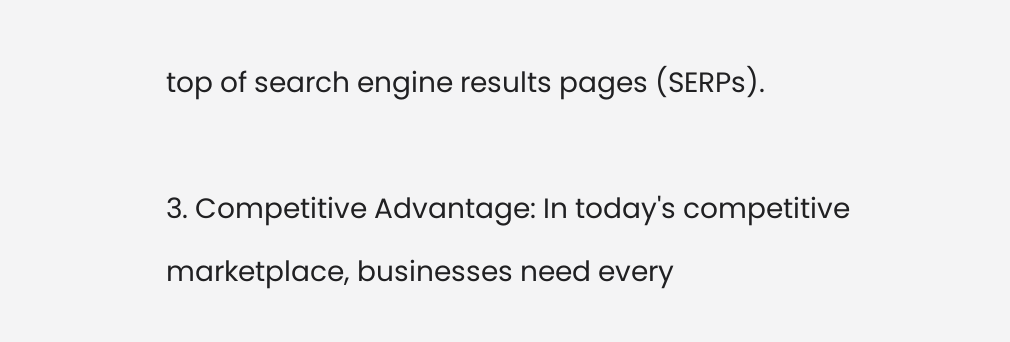top of search engine results pages (SERPs).

3. Competitive Advantage: In today's competitive marketplace, businesses need every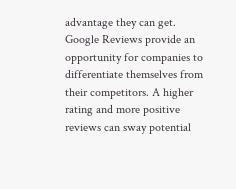advantage they can get. Google Reviews provide an opportunity for companies to differentiate themselves from their competitors. A higher rating and more positive reviews can sway potential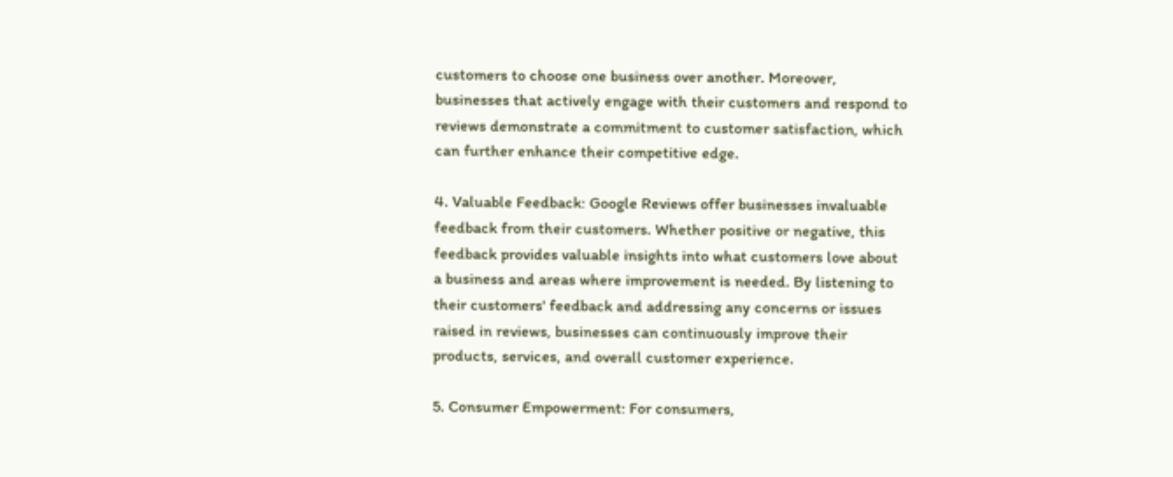customers to choose one business over another. Moreover, businesses that actively engage with their customers and respond to reviews demonstrate a commitment to customer satisfaction, which can further enhance their competitive edge.

4. Valuable Feedback: Google Reviews offer businesses invaluable feedback from their customers. Whether positive or negative, this feedback provides valuable insights into what customers love about a business and areas where improvement is needed. By listening to their customers' feedback and addressing any concerns or issues raised in reviews, businesses can continuously improve their products, services, and overall customer experience.

5. Consumer Empowerment: For consumers,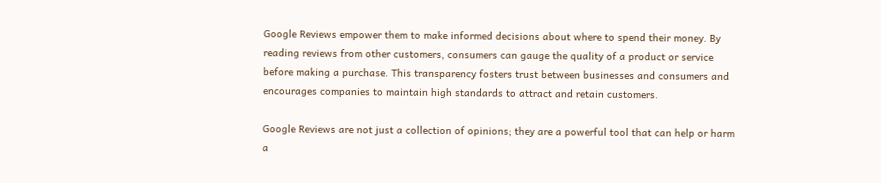Google Reviews empower them to make informed decisions about where to spend their money. By reading reviews from other customers, consumers can gauge the quality of a product or service before making a purchase. This transparency fosters trust between businesses and consumers and encourages companies to maintain high standards to attract and retain customers.

Google Reviews are not just a collection of opinions; they are a powerful tool that can help or harm a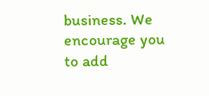business. We encourage you to add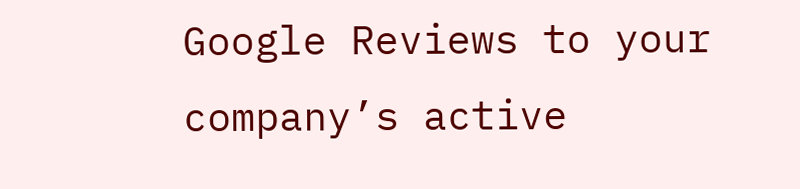Google Reviews to your company’s active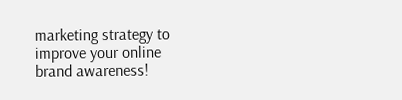marketing strategy to improve your online brand awareness!